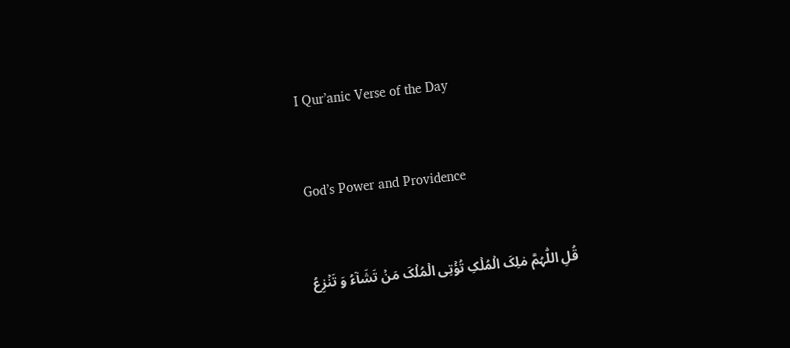I Qur’anic Verse of the Day


God’s Power and Providence


قُلِ اللّٰہُمَّ مٰلِکَ الۡمُلۡکِ تُؤۡتِی الۡمُلۡکَ مَنۡ تَشَآءُ وَ تَنۡزِعُ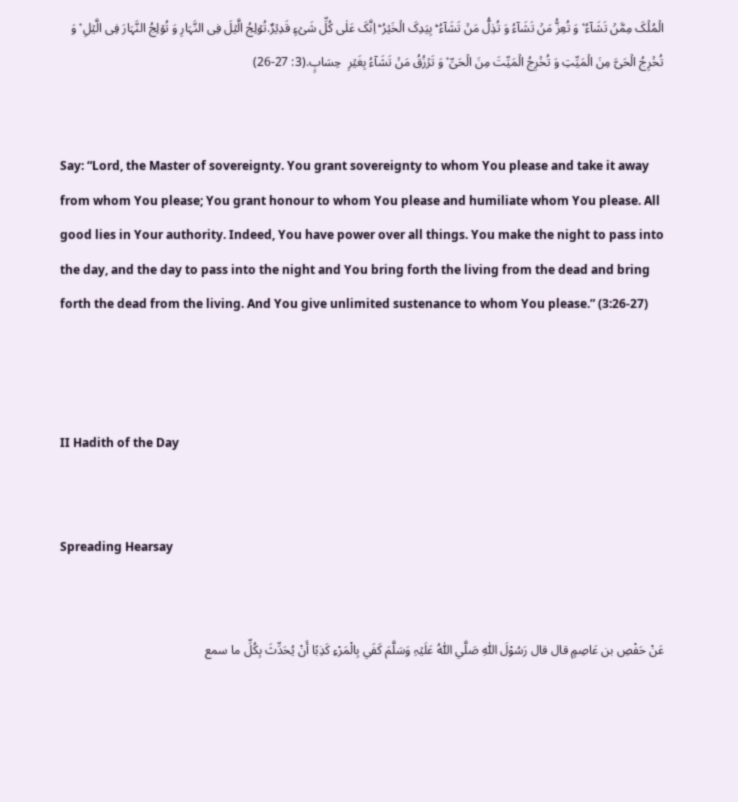الۡمُلۡکَ مِمَّنۡ تَشَآءُ ۫ وَ تُعِزُّ مَنۡ تَشَآءُ وَ تُذِلُّ مَنۡ تَشَآءُ ؕ بِیَدِکَ الۡخَیۡرُ ؕ اِنَّکَ عَلٰی کُلِّ شَیۡءٍ قَدِیۡرٌ.تُوۡلِجُ الَّیۡلَ فِی النَّہَارِ وَ تُوۡلِجُ النَّہَارَ فِی الَّیۡلِ ۫ وَ تُخۡرِجُ الۡحَیَّ مِنَ الۡمَیِّتِ وَ تُخۡرِجُ الۡمَیِّتَ مِنَ الۡحَیِّ ۫ وَ تَرۡزُقُ مَنۡ تَشَآءُ بِغَیۡرِ  حِسَابٍ.(3: 27-26)


Say: “Lord, the Master of sovereignty. You grant sovereignty to whom You please and take it away from whom You please; You grant honour to whom You please and humiliate whom You please. All good lies in Your authority. Indeed, You have power over all things. You make the night to pass into the day, and the day to pass into the night and You bring forth the living from the dead and bring forth the dead from the living. And You give unlimited sustenance to whom You please.” (3:26-27)



II Hadith of the Day


Spreading Hearsay


عَنْ حَفْصِ بن عَاصِمٍ قال قال رَسُوْلَ اللّٰہِ صَلَّي اللّٰہُ عَلَیۡہِ وَسَلَّمَ كَفَي بِالْمَرْءِ كَذِبًا أَنْ يُحَدِّثَ بِكُلِّ ما سمع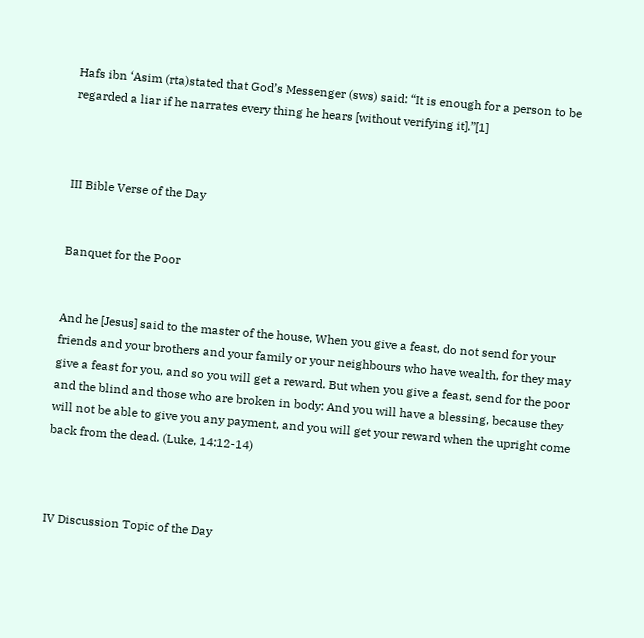Hafs ibn ‘Asim (rta)stated that God’s Messenger (sws) said: “It is enough for a person to be regarded a liar if he narrates every thing he hears [without verifying it].”[1]



III Bible Verse of the Day


Banquet for the Poor


And he [Jesus] said to the master of the house, When you give a feast, do not send for your friends and your brothers and your family or your neighbours who have wealth, for they may give a feast for you, and so you will get a reward. But when you give a feast, send for the poor and the blind and those who are broken in body: And you will have a blessing, because they will not be able to give you any payment, and you will get your reward when the upright come back from the dead. (Luke, 14:12-14)



IV Discussion Topic of the Day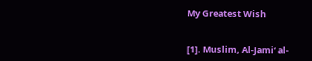My Greatest Wish


[1]. Muslim, Al-Jami‘ al-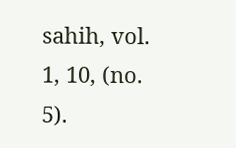sahih, vol. 1, 10, (no. 5).